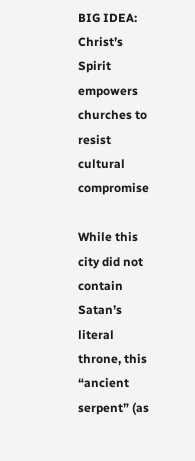BIG IDEA: Christ’s Spirit empowers churches to resist cultural compromise

While this city did not contain Satan’s literal throne, this “ancient serpent” (as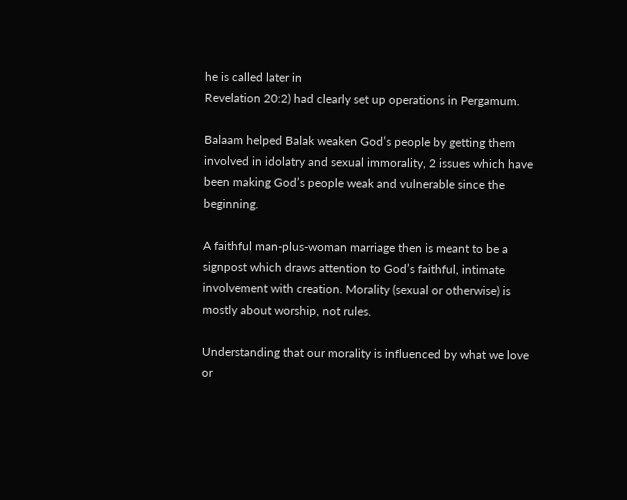he is called later in
Revelation 20:2) had clearly set up operations in Pergamum.

Balaam helped Balak weaken God’s people by getting them involved in idolatry and sexual immorality, 2 issues which have been making God’s people weak and vulnerable since the beginning.

A faithful man-plus-woman marriage then is meant to be a signpost which draws attention to God’s faithful, intimate involvement with creation. Morality (sexual or otherwise) is mostly about worship, not rules.

Understanding that our morality is influenced by what we love or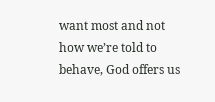want most and not how we’re told to behave, God offers us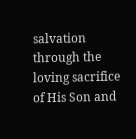salvation through the loving sacrifice of His Son and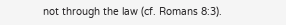not through the law (cf. Romans 8:3).